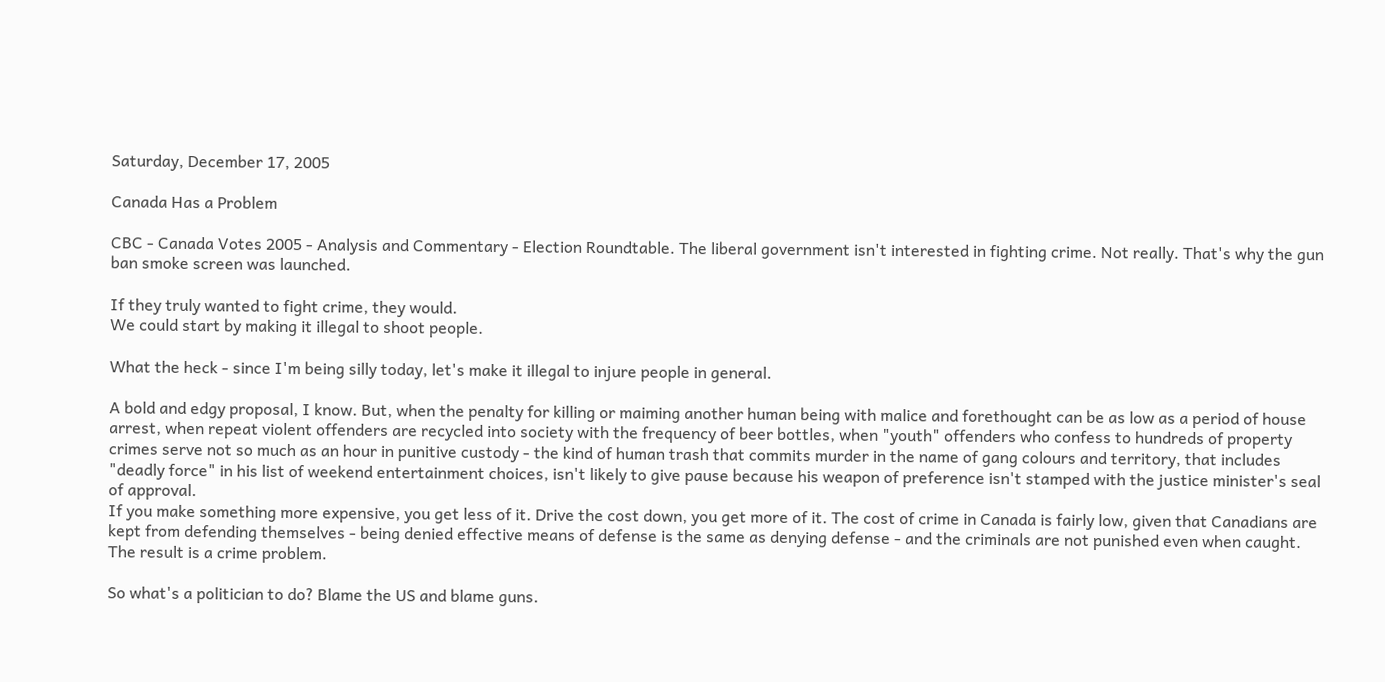Saturday, December 17, 2005

Canada Has a Problem

CBC - Canada Votes 2005 - Analysis and Commentary - Election Roundtable. The liberal government isn't interested in fighting crime. Not really. That's why the gun ban smoke screen was launched.

If they truly wanted to fight crime, they would.
We could start by making it illegal to shoot people.

What the heck - since I'm being silly today, let's make it illegal to injure people in general.

A bold and edgy proposal, I know. But, when the penalty for killing or maiming another human being with malice and forethought can be as low as a period of house arrest, when repeat violent offenders are recycled into society with the frequency of beer bottles, when "youth" offenders who confess to hundreds of property crimes serve not so much as an hour in punitive custody - the kind of human trash that commits murder in the name of gang colours and territory, that includes "deadly force" in his list of weekend entertainment choices, isn't likely to give pause because his weapon of preference isn't stamped with the justice minister's seal of approval.
If you make something more expensive, you get less of it. Drive the cost down, you get more of it. The cost of crime in Canada is fairly low, given that Canadians are kept from defending themselves - being denied effective means of defense is the same as denying defense - and the criminals are not punished even when caught. The result is a crime problem.

So what's a politician to do? Blame the US and blame guns.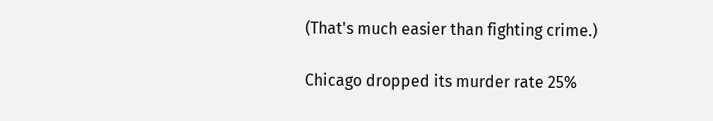(That's much easier than fighting crime.)

Chicago dropped its murder rate 25%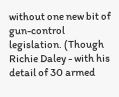without one new bit of gun-control legislation. (Though Richie Daley - with his detail of 30 armed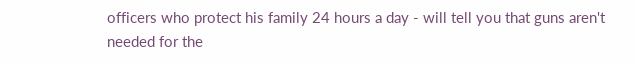officers who protect his family 24 hours a day - will tell you that guns aren't needed for the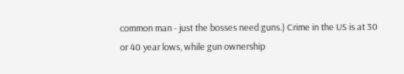common man - just the bosses need guns.) Crime in the US is at 30 or 40 year lows, while gun ownership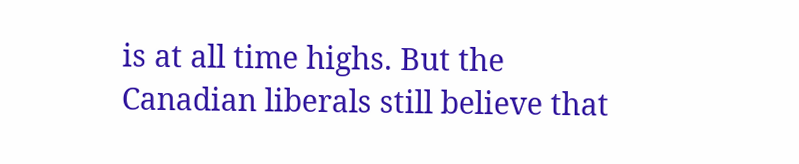is at all time highs. But the Canadian liberals still believe that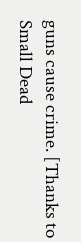guns cause crime. [Thanks to Small Dead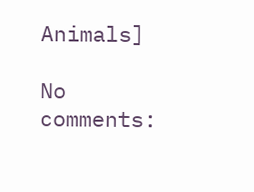Animals]

No comments: